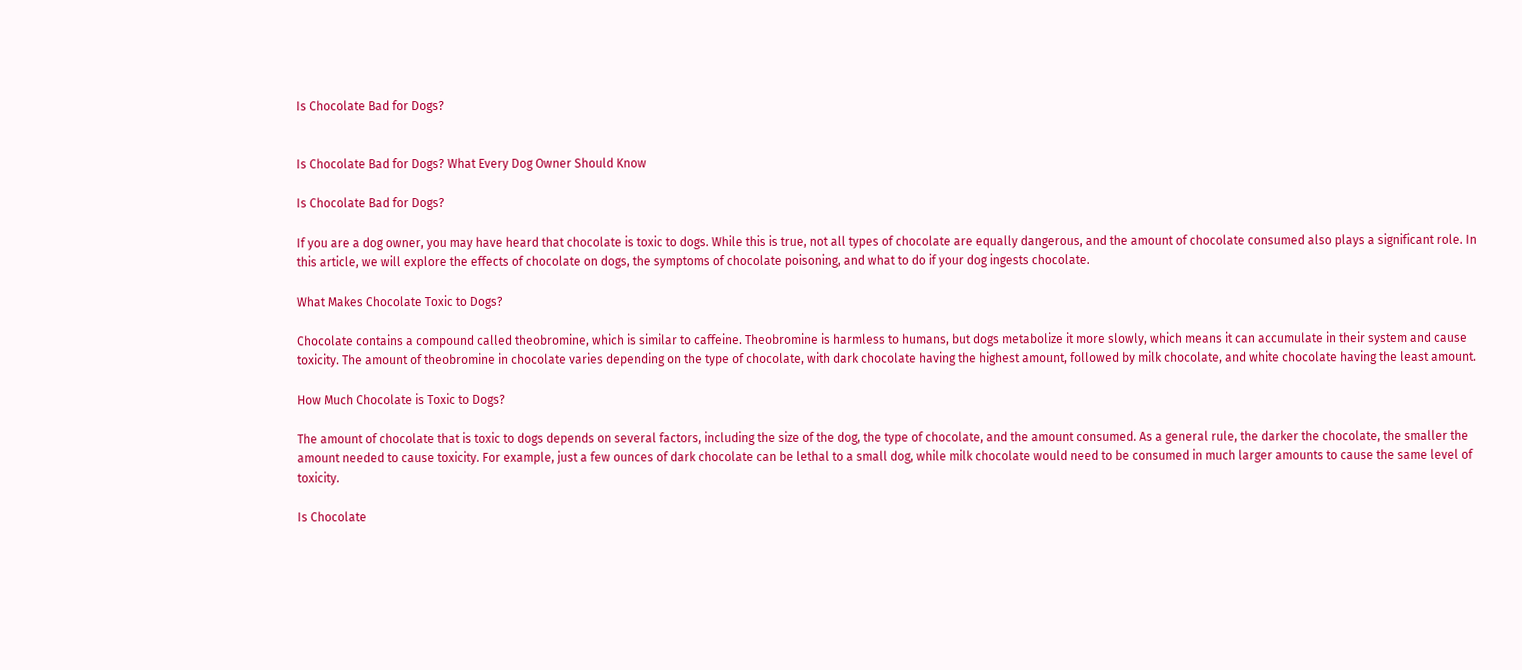Is Chocolate Bad for Dogs?


Is Chocolate Bad for Dogs? What Every Dog Owner Should Know

Is Chocolate Bad for Dogs?

If you are a dog owner, you may have heard that chocolate is toxic to dogs. While this is true, not all types of chocolate are equally dangerous, and the amount of chocolate consumed also plays a significant role. In this article, we will explore the effects of chocolate on dogs, the symptoms of chocolate poisoning, and what to do if your dog ingests chocolate.

What Makes Chocolate Toxic to Dogs?

Chocolate contains a compound called theobromine, which is similar to caffeine. Theobromine is harmless to humans, but dogs metabolize it more slowly, which means it can accumulate in their system and cause toxicity. The amount of theobromine in chocolate varies depending on the type of chocolate, with dark chocolate having the highest amount, followed by milk chocolate, and white chocolate having the least amount.

How Much Chocolate is Toxic to Dogs?

The amount of chocolate that is toxic to dogs depends on several factors, including the size of the dog, the type of chocolate, and the amount consumed. As a general rule, the darker the chocolate, the smaller the amount needed to cause toxicity. For example, just a few ounces of dark chocolate can be lethal to a small dog, while milk chocolate would need to be consumed in much larger amounts to cause the same level of toxicity.

Is Chocolate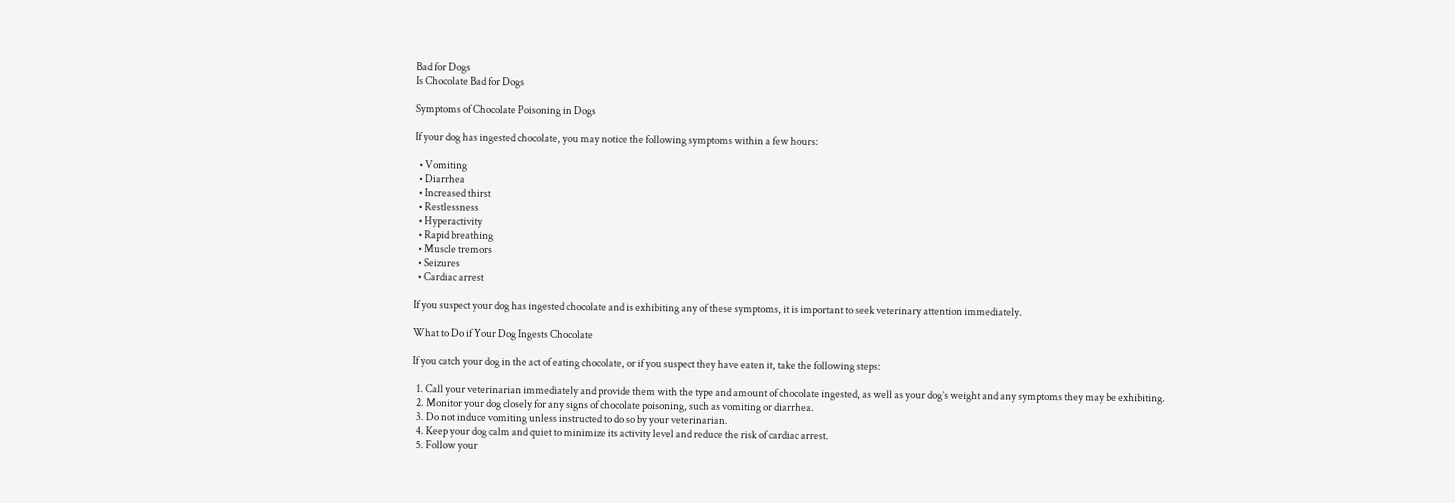Bad for Dogs
Is Chocolate Bad for Dogs

Symptoms of Chocolate Poisoning in Dogs

If your dog has ingested chocolate, you may notice the following symptoms within a few hours:

  • Vomiting
  • Diarrhea
  • Increased thirst
  • Restlessness
  • Hyperactivity
  • Rapid breathing
  • Muscle tremors
  • Seizures
  • Cardiac arrest

If you suspect your dog has ingested chocolate and is exhibiting any of these symptoms, it is important to seek veterinary attention immediately.

What to Do if Your Dog Ingests Chocolate

If you catch your dog in the act of eating chocolate, or if you suspect they have eaten it, take the following steps:

  1. Call your veterinarian immediately and provide them with the type and amount of chocolate ingested, as well as your dog’s weight and any symptoms they may be exhibiting.
  2. Monitor your dog closely for any signs of chocolate poisoning, such as vomiting or diarrhea.
  3. Do not induce vomiting unless instructed to do so by your veterinarian.
  4. Keep your dog calm and quiet to minimize its activity level and reduce the risk of cardiac arrest.
  5. Follow your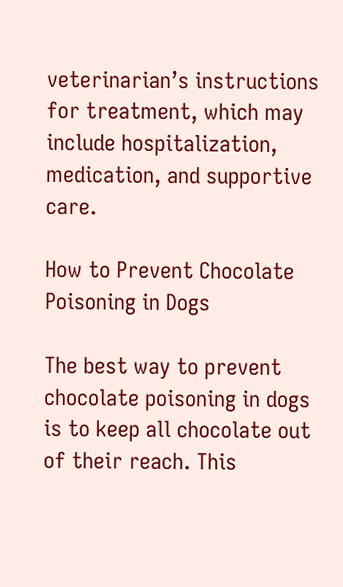veterinarian’s instructions for treatment, which may include hospitalization, medication, and supportive care.

How to Prevent Chocolate Poisoning in Dogs

The best way to prevent chocolate poisoning in dogs is to keep all chocolate out of their reach. This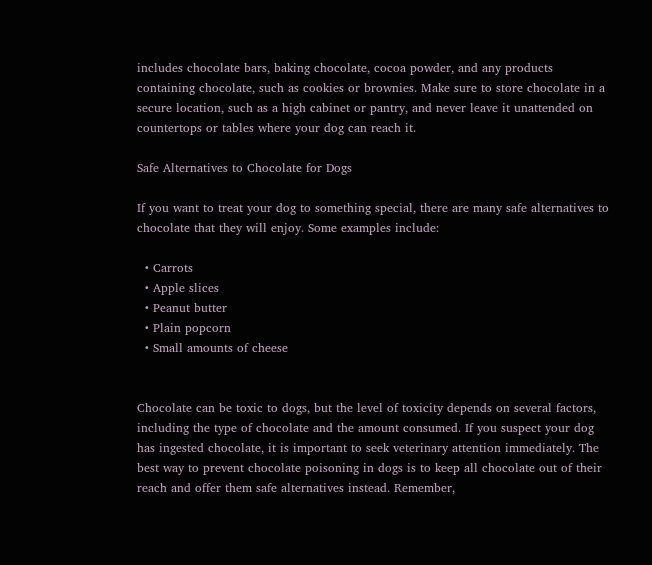includes chocolate bars, baking chocolate, cocoa powder, and any products containing chocolate, such as cookies or brownies. Make sure to store chocolate in a secure location, such as a high cabinet or pantry, and never leave it unattended on countertops or tables where your dog can reach it.

Safe Alternatives to Chocolate for Dogs

If you want to treat your dog to something special, there are many safe alternatives to chocolate that they will enjoy. Some examples include:

  • Carrots
  • Apple slices
  • Peanut butter
  • Plain popcorn
  • Small amounts of cheese


Chocolate can be toxic to dogs, but the level of toxicity depends on several factors, including the type of chocolate and the amount consumed. If you suspect your dog has ingested chocolate, it is important to seek veterinary attention immediately. The best way to prevent chocolate poisoning in dogs is to keep all chocolate out of their reach and offer them safe alternatives instead. Remember,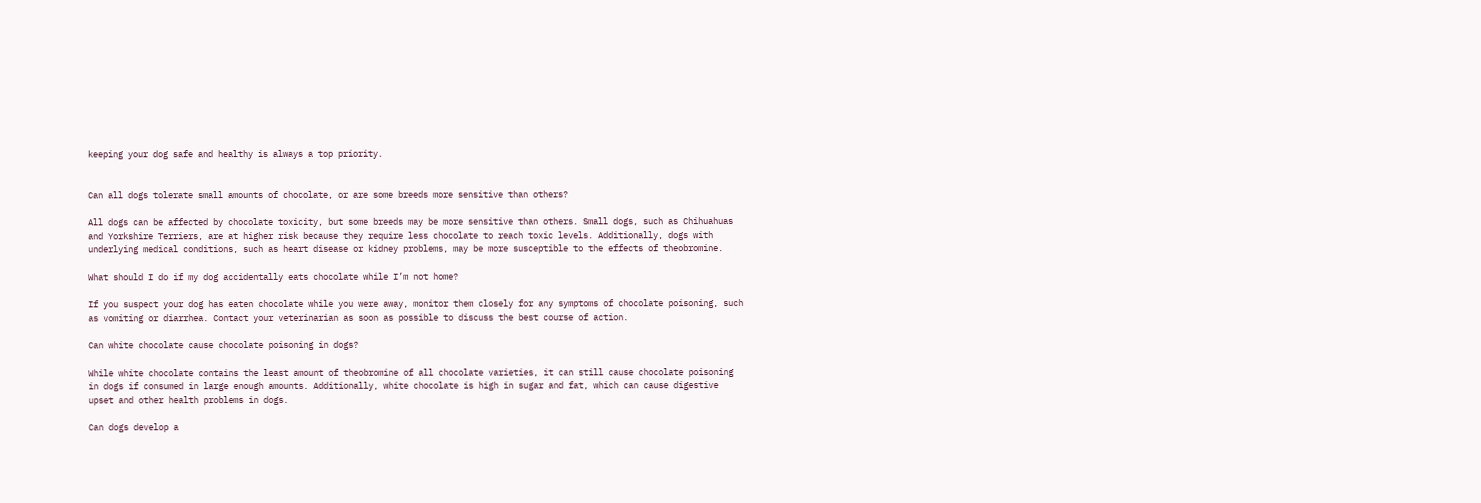keeping your dog safe and healthy is always a top priority.


Can all dogs tolerate small amounts of chocolate, or are some breeds more sensitive than others?

All dogs can be affected by chocolate toxicity, but some breeds may be more sensitive than others. Small dogs, such as Chihuahuas and Yorkshire Terriers, are at higher risk because they require less chocolate to reach toxic levels. Additionally, dogs with underlying medical conditions, such as heart disease or kidney problems, may be more susceptible to the effects of theobromine.

What should I do if my dog accidentally eats chocolate while I’m not home?

If you suspect your dog has eaten chocolate while you were away, monitor them closely for any symptoms of chocolate poisoning, such as vomiting or diarrhea. Contact your veterinarian as soon as possible to discuss the best course of action.

Can white chocolate cause chocolate poisoning in dogs?

While white chocolate contains the least amount of theobromine of all chocolate varieties, it can still cause chocolate poisoning in dogs if consumed in large enough amounts. Additionally, white chocolate is high in sugar and fat, which can cause digestive upset and other health problems in dogs.

Can dogs develop a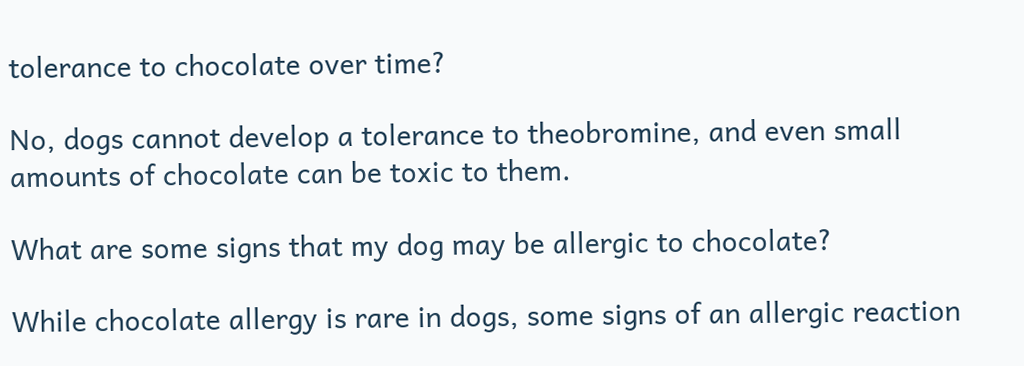tolerance to chocolate over time?

No, dogs cannot develop a tolerance to theobromine, and even small amounts of chocolate can be toxic to them.

What are some signs that my dog may be allergic to chocolate?

While chocolate allergy is rare in dogs, some signs of an allergic reaction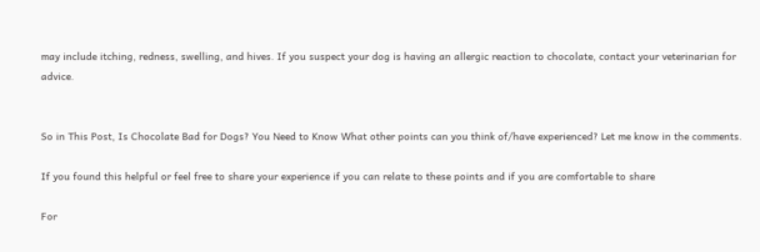may include itching, redness, swelling, and hives. If you suspect your dog is having an allergic reaction to chocolate, contact your veterinarian for advice.


So in This Post, Is Chocolate Bad for Dogs? You Need to Know What other points can you think of/have experienced? Let me know in the comments.

If you found this helpful or feel free to share your experience if you can relate to these points and if you are comfortable to share

For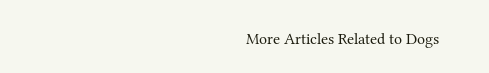More Articles Related to Dogs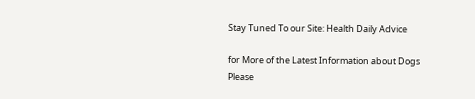Stay Tuned To our Site: Health Daily Advice

for More of the Latest Information about Dogs Please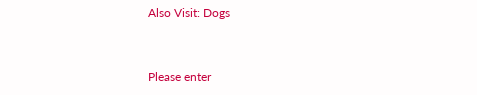Also Visit: Dogs


Please enter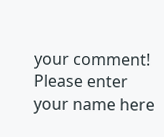your comment!
Please enter your name here